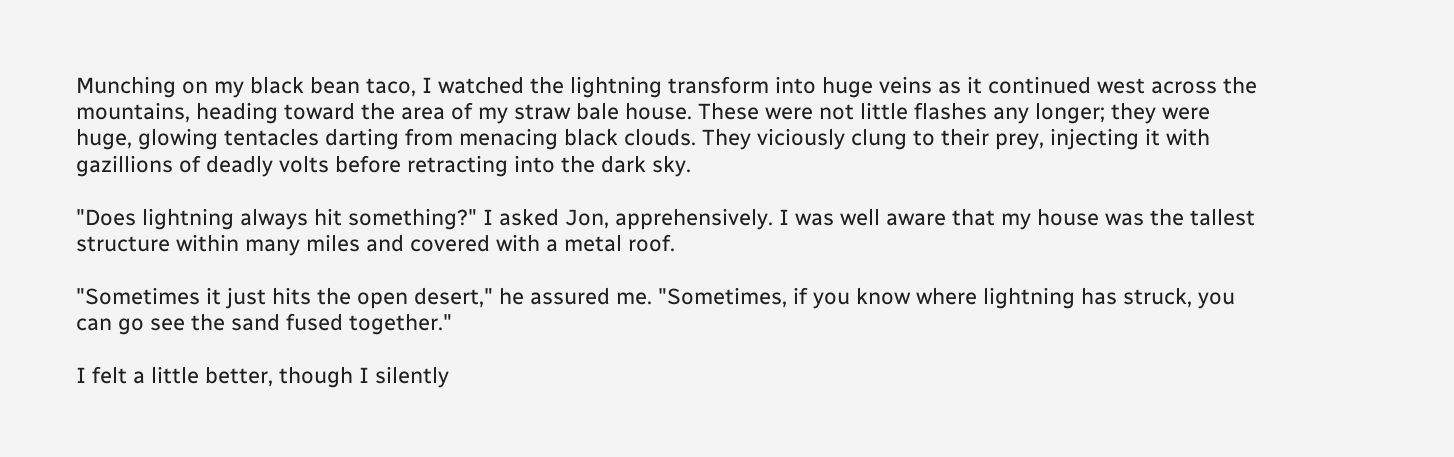Munching on my black bean taco, I watched the lightning transform into huge veins as it continued west across the mountains, heading toward the area of my straw bale house. These were not little flashes any longer; they were huge, glowing tentacles darting from menacing black clouds. They viciously clung to their prey, injecting it with gazillions of deadly volts before retracting into the dark sky.

"Does lightning always hit something?" I asked Jon, apprehensively. I was well aware that my house was the tallest structure within many miles and covered with a metal roof.

"Sometimes it just hits the open desert," he assured me. "Sometimes, if you know where lightning has struck, you can go see the sand fused together."

I felt a little better, though I silently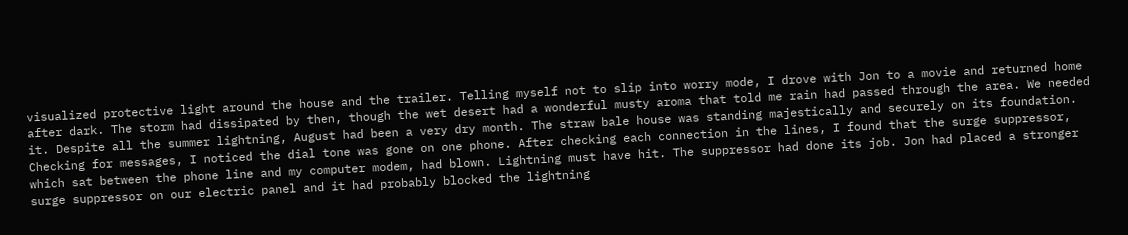visualized protective light around the house and the trailer. Telling myself not to slip into worry mode, I drove with Jon to a movie and returned home after dark. The storm had dissipated by then, though the wet desert had a wonderful musty aroma that told me rain had passed through the area. We needed it. Despite all the summer lightning, August had been a very dry month. The straw bale house was standing majestically and securely on its foundation. Checking for messages, I noticed the dial tone was gone on one phone. After checking each connection in the lines, I found that the surge suppressor, which sat between the phone line and my computer modem, had blown. Lightning must have hit. The suppressor had done its job. Jon had placed a stronger surge suppressor on our electric panel and it had probably blocked the lightning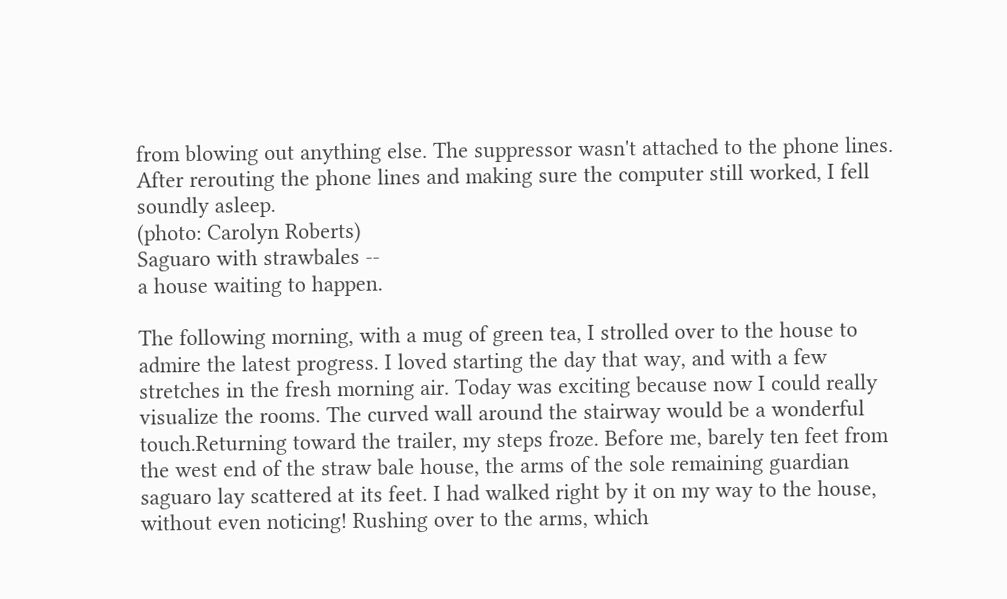from blowing out anything else. The suppressor wasn't attached to the phone lines. After rerouting the phone lines and making sure the computer still worked, I fell soundly asleep.
(photo: Carolyn Roberts)
Saguaro with strawbales --
a house waiting to happen.

The following morning, with a mug of green tea, I strolled over to the house to admire the latest progress. I loved starting the day that way, and with a few stretches in the fresh morning air. Today was exciting because now I could really visualize the rooms. The curved wall around the stairway would be a wonderful touch.Returning toward the trailer, my steps froze. Before me, barely ten feet from the west end of the straw bale house, the arms of the sole remaining guardian saguaro lay scattered at its feet. I had walked right by it on my way to the house, without even noticing! Rushing over to the arms, which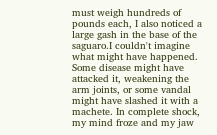must weigh hundreds of pounds each, I also noticed a large gash in the base of the saguaro.I couldn't imagine what might have happened. Some disease might have attacked it, weakening the arm joints, or some vandal might have slashed it with a machete. In complete shock, my mind froze and my jaw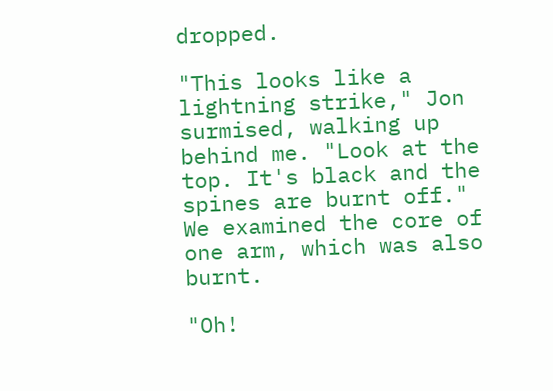dropped.

"This looks like a lightning strike," Jon surmised, walking up behind me. "Look at the top. It's black and the spines are burnt off." We examined the core of one arm, which was also burnt.

"Oh!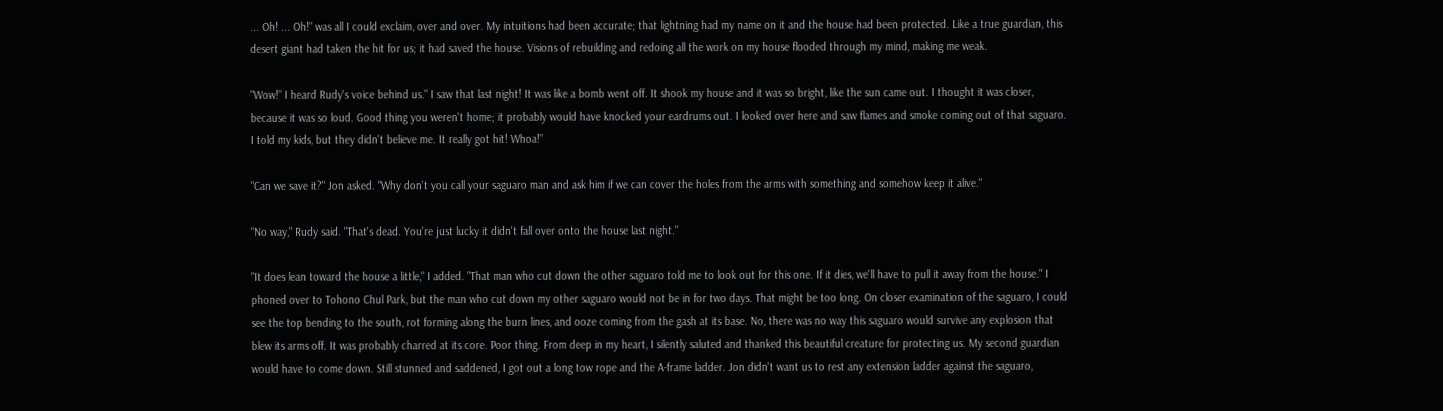... Oh! ... Oh!" was all I could exclaim, over and over. My intuitions had been accurate; that lightning had my name on it and the house had been protected. Like a true guardian, this desert giant had taken the hit for us; it had saved the house. Visions of rebuilding and redoing all the work on my house flooded through my mind, making me weak.

"Wow!" I heard Rudy's voice behind us." I saw that last night! It was like a bomb went off. It shook my house and it was so bright, like the sun came out. I thought it was closer, because it was so loud. Good thing you weren't home; it probably would have knocked your eardrums out. I looked over here and saw flames and smoke coming out of that saguaro. I told my kids, but they didn't believe me. It really got hit! Whoa!"

"Can we save it?" Jon asked. "Why don't you call your saguaro man and ask him if we can cover the holes from the arms with something and somehow keep it alive."

"No way," Rudy said. "That's dead. You're just lucky it didn't fall over onto the house last night."

"It does lean toward the house a little," I added. "That man who cut down the other saguaro told me to look out for this one. If it dies, we'll have to pull it away from the house." I phoned over to Tohono Chul Park, but the man who cut down my other saguaro would not be in for two days. That might be too long. On closer examination of the saguaro, I could see the top bending to the south, rot forming along the burn lines, and ooze coming from the gash at its base. No, there was no way this saguaro would survive any explosion that blew its arms off. It was probably charred at its core. Poor thing. From deep in my heart, I silently saluted and thanked this beautiful creature for protecting us. My second guardian would have to come down. Still stunned and saddened, I got out a long tow rope and the A-frame ladder. Jon didn't want us to rest any extension ladder against the saguaro,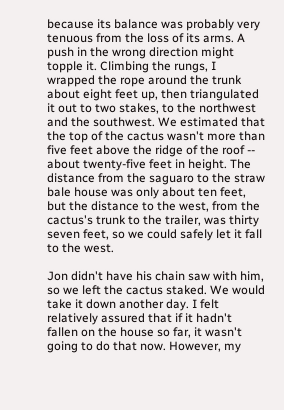because its balance was probably very tenuous from the loss of its arms. A push in the wrong direction might topple it. Climbing the rungs, I wrapped the rope around the trunk about eight feet up, then triangulated it out to two stakes, to the northwest and the southwest. We estimated that the top of the cactus wasn't more than five feet above the ridge of the roof -- about twenty-five feet in height. The distance from the saguaro to the straw bale house was only about ten feet, but the distance to the west, from the cactus's trunk to the trailer, was thirty seven feet, so we could safely let it fall to the west.

Jon didn't have his chain saw with him, so we left the cactus staked. We would take it down another day. I felt relatively assured that if it hadn't fallen on the house so far, it wasn't going to do that now. However, my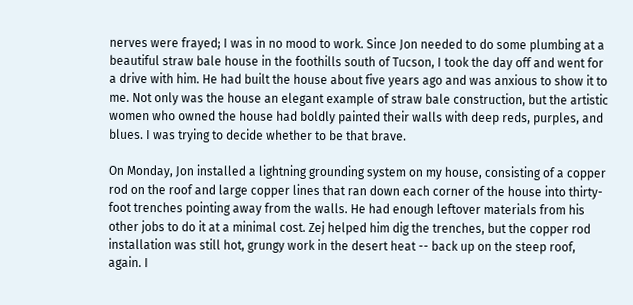nerves were frayed; I was in no mood to work. Since Jon needed to do some plumbing at a beautiful straw bale house in the foothills south of Tucson, I took the day off and went for a drive with him. He had built the house about five years ago and was anxious to show it to me. Not only was the house an elegant example of straw bale construction, but the artistic women who owned the house had boldly painted their walls with deep reds, purples, and blues. I was trying to decide whether to be that brave.

On Monday, Jon installed a lightning grounding system on my house, consisting of a copper rod on the roof and large copper lines that ran down each corner of the house into thirty-foot trenches pointing away from the walls. He had enough leftover materials from his other jobs to do it at a minimal cost. Zej helped him dig the trenches, but the copper rod installation was still hot, grungy work in the desert heat -- back up on the steep roof, again. I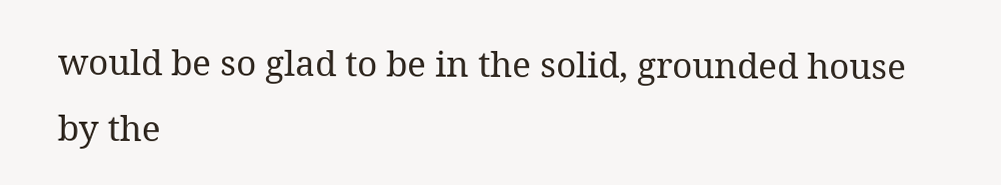would be so glad to be in the solid, grounded house by the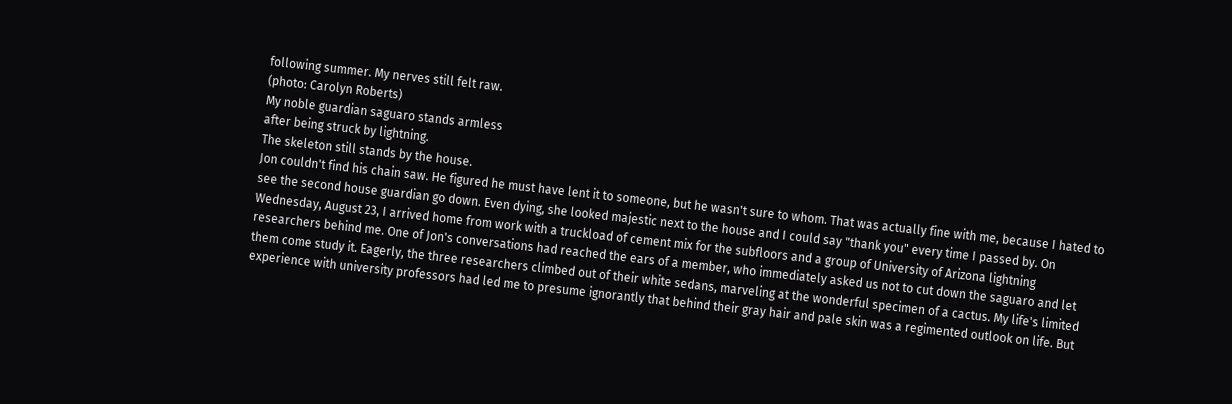following summer. My nerves still felt raw.
(photo: Carolyn Roberts)
My noble guardian saguaro stands armless
after being struck by lightning.
The skeleton still stands by the house.
Jon couldn't find his chain saw. He figured he must have lent it to someone, but he wasn't sure to whom. That was actually fine with me, because I hated to see the second house guardian go down. Even dying, she looked majestic next to the house and I could say "thank you" every time I passed by. On Wednesday, August 23, I arrived home from work with a truckload of cement mix for the subfloors and a group of University of Arizona lightning researchers behind me. One of Jon's conversations had reached the ears of a member, who immediately asked us not to cut down the saguaro and let them come study it. Eagerly, the three researchers climbed out of their white sedans, marveling at the wonderful specimen of a cactus. My life's limited experience with university professors had led me to presume ignorantly that behind their gray hair and pale skin was a regimented outlook on life. But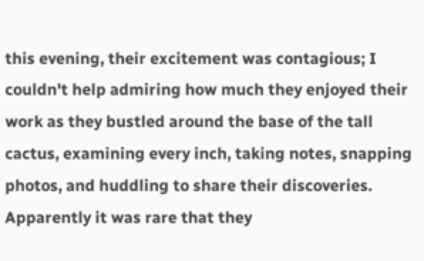this evening, their excitement was contagious; I couldn't help admiring how much they enjoyed their work as they bustled around the base of the tall cactus, examining every inch, taking notes, snapping photos, and huddling to share their discoveries. Apparently it was rare that they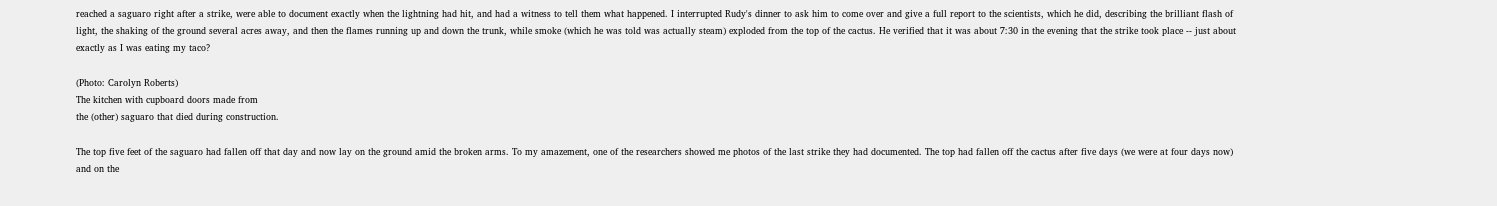reached a saguaro right after a strike, were able to document exactly when the lightning had hit, and had a witness to tell them what happened. I interrupted Rudy's dinner to ask him to come over and give a full report to the scientists, which he did, describing the brilliant flash of light, the shaking of the ground several acres away, and then the flames running up and down the trunk, while smoke (which he was told was actually steam) exploded from the top of the cactus. He verified that it was about 7:30 in the evening that the strike took place -- just about exactly as I was eating my taco?

(Photo: Carolyn Roberts)
The kitchen with cupboard doors made from
the (other) saguaro that died during construction.

The top five feet of the saguaro had fallen off that day and now lay on the ground amid the broken arms. To my amazement, one of the researchers showed me photos of the last strike they had documented. The top had fallen off the cactus after five days (we were at four days now) and on the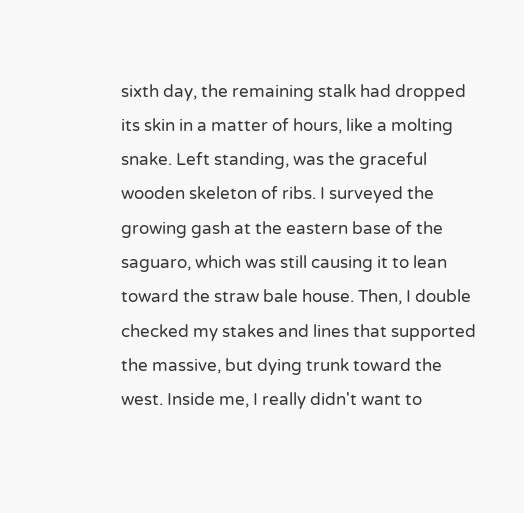sixth day, the remaining stalk had dropped its skin in a matter of hours, like a molting snake. Left standing, was the graceful wooden skeleton of ribs. I surveyed the growing gash at the eastern base of the saguaro, which was still causing it to lean toward the straw bale house. Then, I double checked my stakes and lines that supported the massive, but dying trunk toward the west. Inside me, I really didn't want to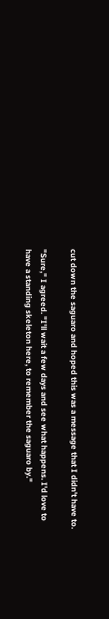cut down the saguaro and hoped this was a message that I didn't have to.

"Sure," I agreed. "I'll wait a few days and see what happens. I'd love to have a standing skeleton here, to remember the saguaro by."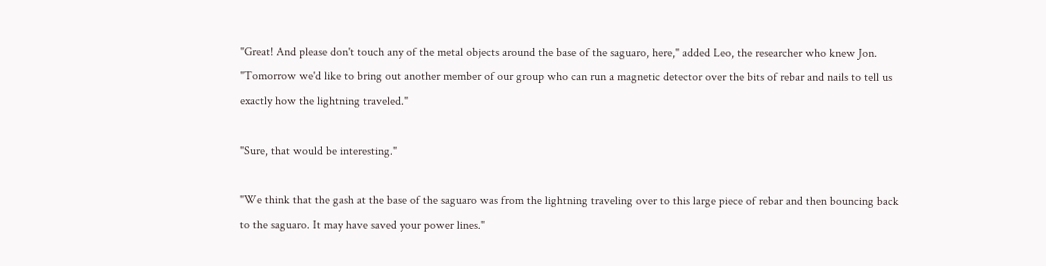"Great! And please don't touch any of the metal objects around the base of the saguaro, here," added Leo, the researcher who knew Jon. "Tomorrow we'd like to bring out another member of our group who can run a magnetic detector over the bits of rebar and nails to tell us exactly how the lightning traveled."

"Sure, that would be interesting."

"We think that the gash at the base of the saguaro was from the lightning traveling over to this large piece of rebar and then bouncing back to the saguaro. It may have saved your power lines."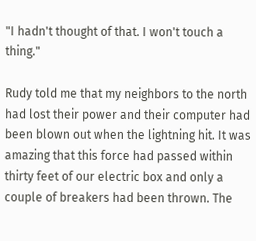"I hadn't thought of that. I won't touch a thing."

Rudy told me that my neighbors to the north had lost their power and their computer had been blown out when the lightning hit. It was amazing that this force had passed within thirty feet of our electric box and only a couple of breakers had been thrown. The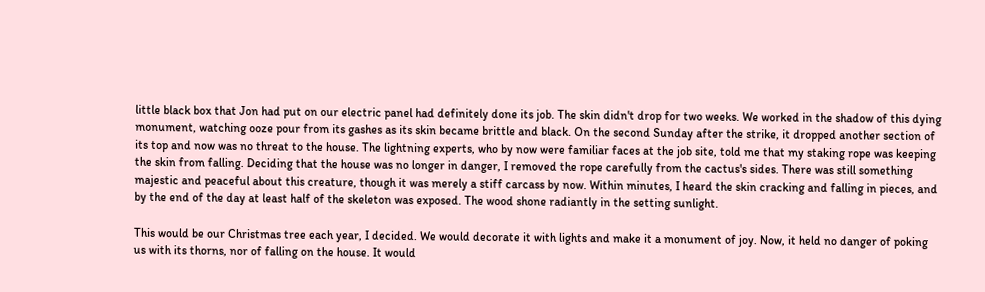little black box that Jon had put on our electric panel had definitely done its job. The skin didn't drop for two weeks. We worked in the shadow of this dying monument, watching ooze pour from its gashes as its skin became brittle and black. On the second Sunday after the strike, it dropped another section of its top and now was no threat to the house. The lightning experts, who by now were familiar faces at the job site, told me that my staking rope was keeping the skin from falling. Deciding that the house was no longer in danger, I removed the rope carefully from the cactus's sides. There was still something majestic and peaceful about this creature, though it was merely a stiff carcass by now. Within minutes, I heard the skin cracking and falling in pieces, and by the end of the day at least half of the skeleton was exposed. The wood shone radiantly in the setting sunlight.

This would be our Christmas tree each year, I decided. We would decorate it with lights and make it a monument of joy. Now, it held no danger of poking us with its thorns, nor of falling on the house. It would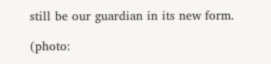still be our guardian in its new form.

(photo: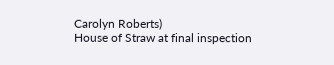Carolyn Roberts)
House of Straw at final inspection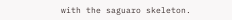with the saguaro skeleton.